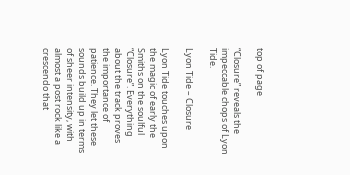top of page

“Closure” reveals the impeccable chops of Lyon Tide.

Lyon Tide – Closure

Lyon Tide touches upon the magic of early the Smiths on the soulful “Closure”. Everything about the track proves the importance of patience. They let these sounds build up in terms of sheer intensity, with almost a post rock like a crescendo that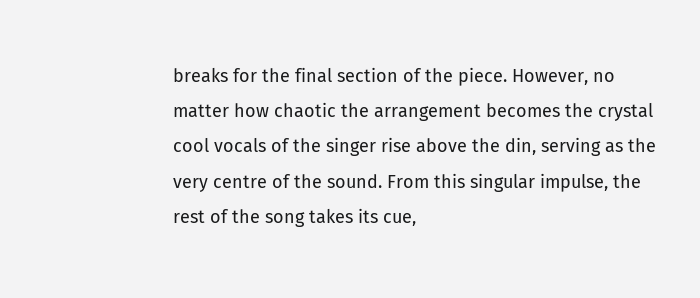breaks for the final section of the piece. However, no matter how chaotic the arrangement becomes the crystal cool vocals of the singer rise above the din, serving as the very centre of the sound. From this singular impulse, the rest of the song takes its cue,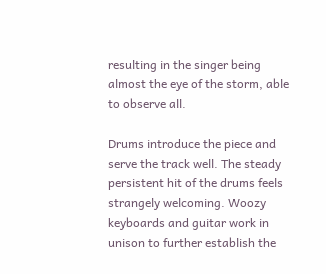resulting in the singer being almost the eye of the storm, able to observe all.

Drums introduce the piece and serve the track well. The steady persistent hit of the drums feels strangely welcoming. Woozy keyboards and guitar work in unison to further establish the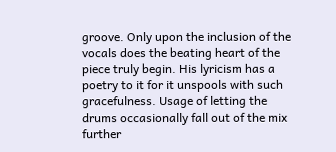groove. Only upon the inclusion of the vocals does the beating heart of the piece truly begin. His lyricism has a poetry to it for it unspools with such gracefulness. Usage of letting the drums occasionally fall out of the mix further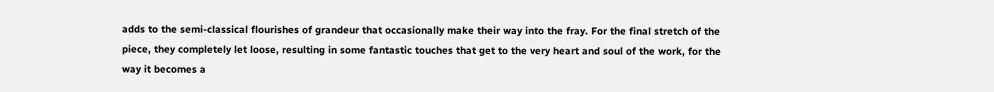adds to the semi-classical flourishes of grandeur that occasionally make their way into the fray. For the final stretch of the piece, they completely let loose, resulting in some fantastic touches that get to the very heart and soul of the work, for the way it becomes a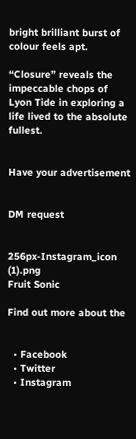bright brilliant burst of colour feels apt.

“Closure” reveals the impeccable chops of Lyon Tide in exploring a life lived to the absolute fullest.


Have your advertisement


DM request


256px-Instagram_icon (1).png
Fruit Sonic

Find out more about the


  • Facebook
  • Twitter
  • Instagram